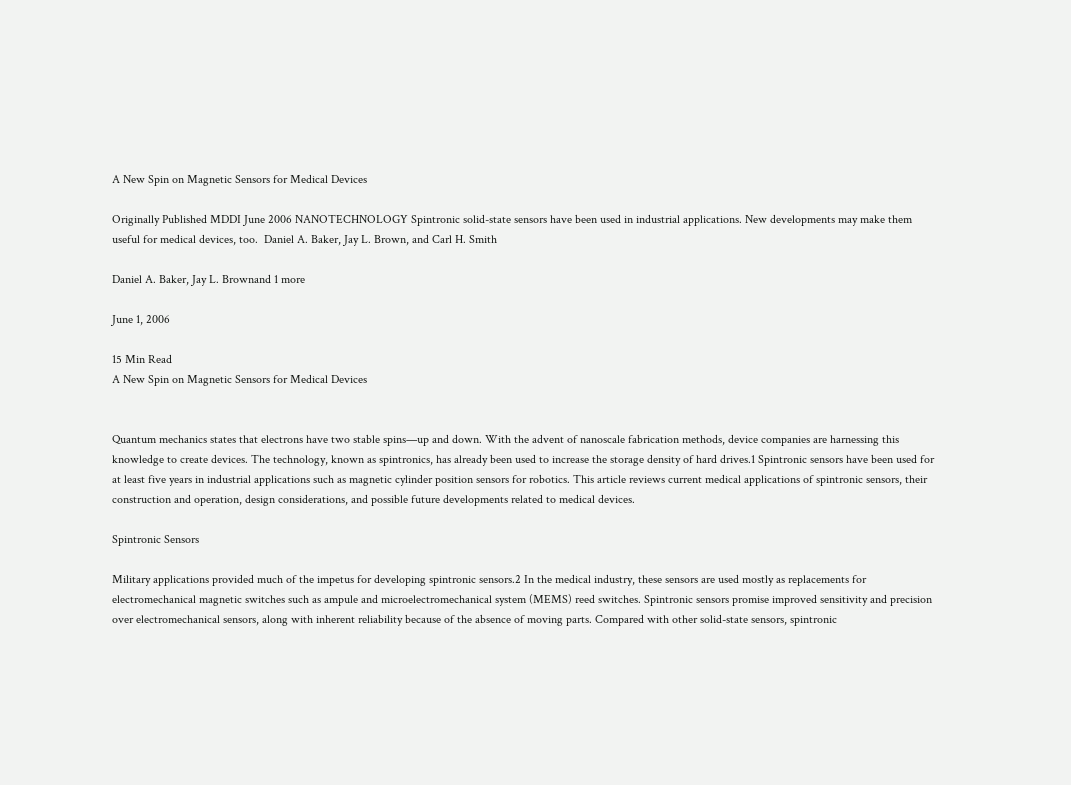A New Spin on Magnetic Sensors for Medical Devices

Originally Published MDDI June 2006 NANOTECHNOLOGY Spintronic solid-state sensors have been used in industrial applications. New developments may make them useful for medical devices, too.  Daniel A. Baker, Jay L. Brown, and Carl H. Smith

Daniel A. Baker, Jay L. Brownand 1 more

June 1, 2006

15 Min Read
A New Spin on Magnetic Sensors for Medical Devices


Quantum mechanics states that electrons have two stable spins—up and down. With the advent of nanoscale fabrication methods, device companies are harnessing this knowledge to create devices. The technology, known as spintronics, has already been used to increase the storage density of hard drives.1 Spintronic sensors have been used for at least five years in industrial applications such as magnetic cylinder position sensors for robotics. This article reviews current medical applications of spintronic sensors, their construction and operation, design considerations, and possible future developments related to medical devices.

Spintronic Sensors

Military applications provided much of the impetus for developing spintronic sensors.2 In the medical industry, these sensors are used mostly as replacements for electromechanical magnetic switches such as ampule and microelectromechanical system (MEMS) reed switches. Spintronic sensors promise improved sensitivity and precision over electromechanical sensors, along with inherent reliability because of the absence of moving parts. Compared with other solid-state sensors, spintronic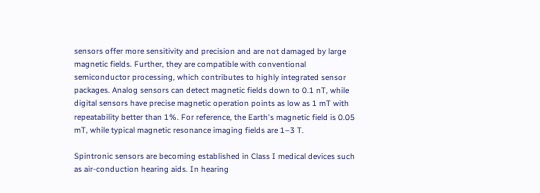sensors offer more sensitivity and precision and are not damaged by large magnetic fields. Further, they are compatible with conventional semiconductor processing, which contributes to highly integrated sensor packages. Analog sensors can detect magnetic fields down to 0.1 nT, while digital sensors have precise magnetic operation points as low as 1 mT with repeatability better than 1%. For reference, the Earth's magnetic field is 0.05 mT, while typical magnetic resonance imaging fields are 1–3 T.

Spintronic sensors are becoming established in Class I medical devices such as air-conduction hearing aids. In hearing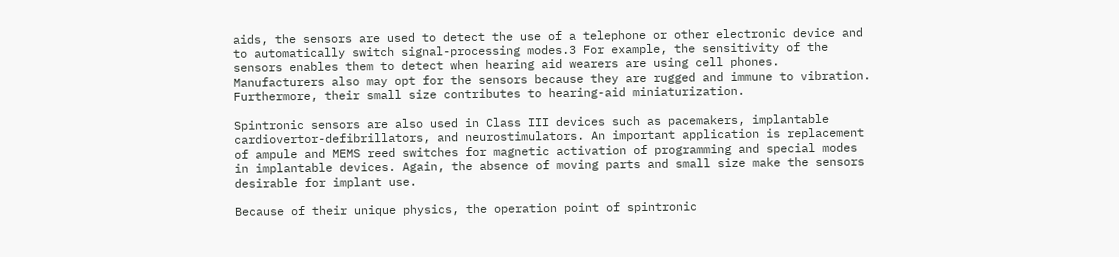aids, the sensors are used to detect the use of a telephone or other electronic device and to automatically switch signal-processing modes.3 For example, the sensitivity of the sensors enables them to detect when hearing aid wearers are using cell phones. Manufacturers also may opt for the sensors because they are rugged and immune to vibration. Furthermore, their small size contributes to hearing-aid miniaturization.

Spintronic sensors are also used in Class III devices such as pacemakers, implantable cardiovertor-defibrillators, and neurostimulators. An important application is replacement of ampule and MEMS reed switches for magnetic activation of programming and special modes in implantable devices. Again, the absence of moving parts and small size make the sensors desirable for implant use.

Because of their unique physics, the operation point of spintronic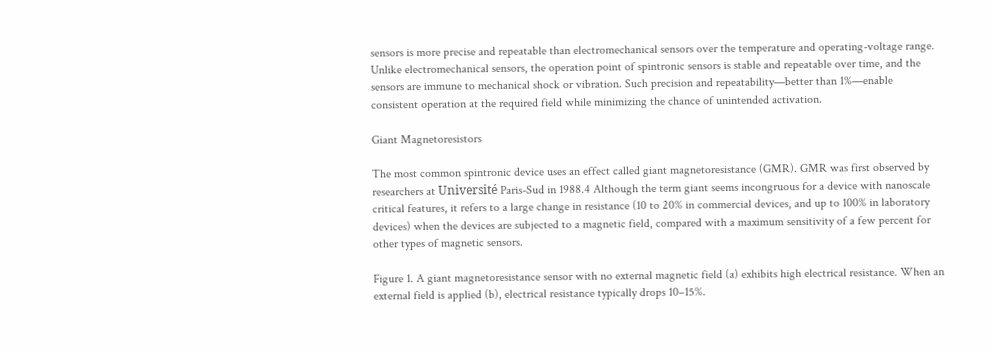sensors is more precise and repeatable than electromechanical sensors over the temperature and operating-voltage range. Unlike electromechanical sensors, the operation point of spintronic sensors is stable and repeatable over time, and the sensors are immune to mechanical shock or vibration. Such precision and repeatability—better than 1%—enable consistent operation at the required field while minimizing the chance of unintended activation.

Giant Magnetoresistors

The most common spintronic device uses an effect called giant magnetoresistance (GMR). GMR was first observed by researchers at Université Paris-Sud in 1988.4 Although the term giant seems incongruous for a device with nanoscale critical features, it refers to a large change in resistance (10 to 20% in commercial devices, and up to 100% in laboratory devices) when the devices are subjected to a magnetic field, compared with a maximum sensitivity of a few percent for other types of magnetic sensors.

Figure 1. A giant magnetoresistance sensor with no external magnetic field (a) exhibits high electrical resistance. When an external field is applied (b), electrical resistance typically drops 10–15%.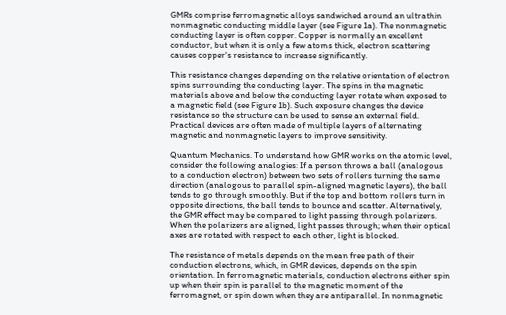GMRs comprise ferromagnetic alloys sandwiched around an ultrathin nonmagnetic conducting middle layer (see Figure 1a). The nonmagnetic conducting layer is often copper. Copper is normally an excellent conductor, but when it is only a few atoms thick, electron scattering causes copper's resistance to increase significantly.

This resistance changes depending on the relative orientation of electron spins surrounding the conducting layer. The spins in the magnetic materials above and below the conducting layer rotate when exposed to a magnetic field (see Figure 1b). Such exposure changes the device resistance so the structure can be used to sense an external field. Practical devices are often made of multiple layers of alternating magnetic and nonmagnetic layers to improve sensitivity.

Quantum Mechanics. To understand how GMR works on the atomic level, consider the following analogies: If a person throws a ball (analogous to a conduction electron) between two sets of rollers turning the same direction (analogous to parallel spin-aligned magnetic layers), the ball tends to go through smoothly. But if the top and bottom rollers turn in opposite directions, the ball tends to bounce and scatter. Alternatively, the GMR effect may be compared to light passing through polarizers. When the polarizers are aligned, light passes through; when their optical axes are rotated with respect to each other, light is blocked.

The resistance of metals depends on the mean free path of their conduction electrons, which, in GMR devices, depends on the spin orientation. In ferromagnetic materials, conduction electrons either spin up when their spin is parallel to the magnetic moment of the ferromagnet, or spin down when they are antiparallel. In nonmagnetic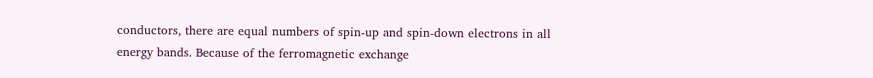conductors, there are equal numbers of spin-up and spin-down electrons in all energy bands. Because of the ferromagnetic exchange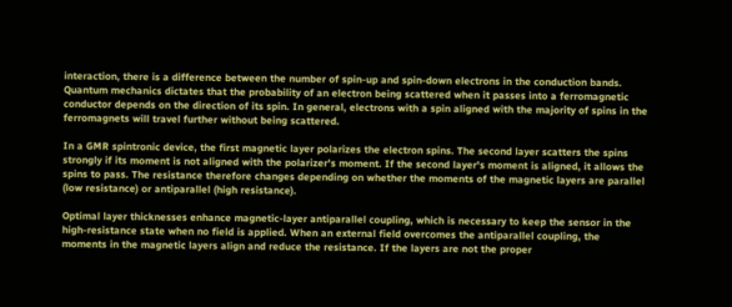interaction, there is a difference between the number of spin-up and spin-down electrons in the conduction bands. Quantum mechanics dictates that the probability of an electron being scattered when it passes into a ferromagnetic conductor depends on the direction of its spin. In general, electrons with a spin aligned with the majority of spins in the ferromagnets will travel further without being scattered.

In a GMR spintronic device, the first magnetic layer polarizes the electron spins. The second layer scatters the spins strongly if its moment is not aligned with the polarizer's moment. If the second layer's moment is aligned, it allows the spins to pass. The resistance therefore changes depending on whether the moments of the magnetic layers are parallel (low resistance) or antiparallel (high resistance).

Optimal layer thicknesses enhance magnetic-layer antiparallel coupling, which is necessary to keep the sensor in the high-resistance state when no field is applied. When an external field overcomes the antiparallel coupling, the moments in the magnetic layers align and reduce the resistance. If the layers are not the proper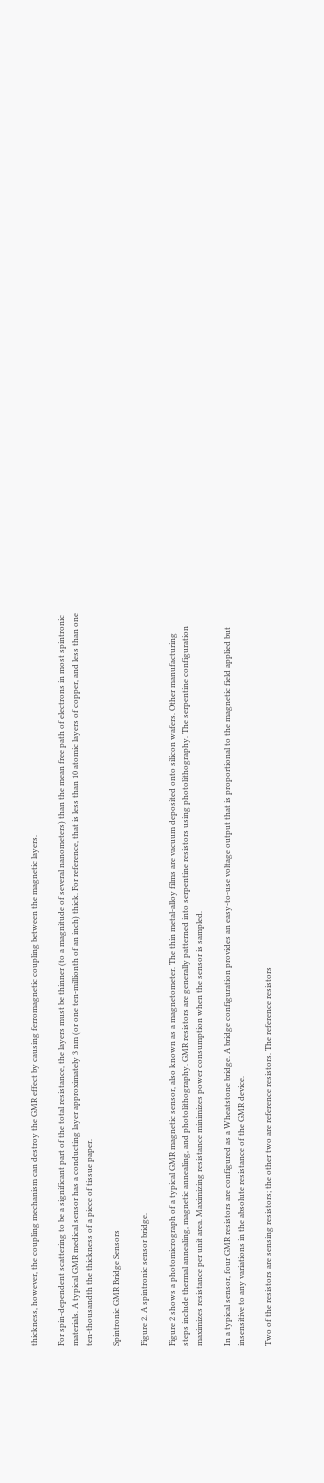thickness, however, the coupling mechanism can destroy the GMR effect by causing ferromagnetic coupling between the magnetic layers.

For spin-dependent scattering to be a significant part of the total resistance, the layers must be thinner (to a magnitude of several nanometers) than the mean free path of electrons in most spintronic materials. A typical GMR medical sensor has a conducting layer approximately 3 nm (or one ten-millionth of an inch) thick. For reference, that is less than 10 atomic layers of copper, and less than one ten-thousandth the thickness of a piece of tissue paper.

Spintronic GMR Bridge Sensors

Figure 2. A spintronic sensor bridge.

Figure 2 shows a photomicrograph of a typical GMR magnetic sensor, also known as a magnetometer. The thin metal-alloy films are vacuum deposited onto silicon wafers. Other manufacturing steps include thermal annealing, magnetic annealing, and photolithography. GMR resistors are generally patterned into serpentine resistors using photolithography. The serpentine configuration maximizes resistance per unit area. Maximizing resistance minimizes power consumption when the sensor is sampled.

In a typical sensor, four GMR resistors are configured as a Wheatstone bridge. A bridge configuration provides an easy-to-use voltage output that is proportional to the magnetic field applied but insensitive to any variations in the absolute resistance of the GMR device.

Two of the resistors are sensing resistors; the other two are reference resistors. The reference resistors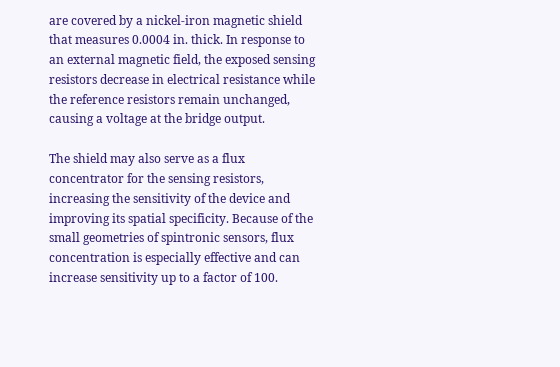are covered by a nickel-iron magnetic shield that measures 0.0004 in. thick. In response to an external magnetic field, the exposed sensing resistors decrease in electrical resistance while the reference resistors remain unchanged, causing a voltage at the bridge output.

The shield may also serve as a flux concentrator for the sensing resistors, increasing the sensitivity of the device and improving its spatial specificity. Because of the small geometries of spintronic sensors, flux concentration is especially effective and can increase sensitivity up to a factor of 100.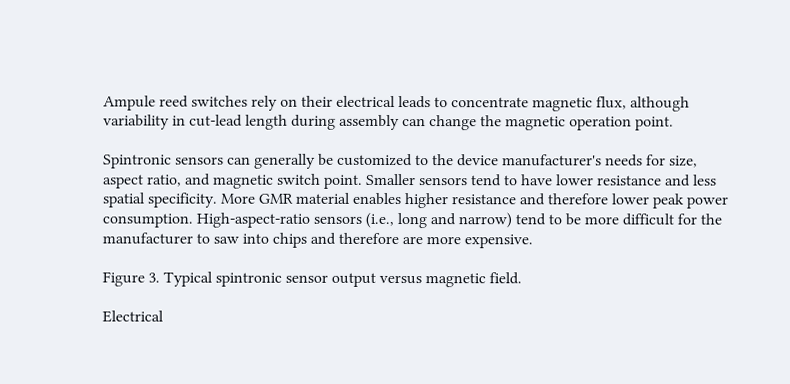Ampule reed switches rely on their electrical leads to concentrate magnetic flux, although variability in cut-lead length during assembly can change the magnetic operation point.

Spintronic sensors can generally be customized to the device manufacturer's needs for size, aspect ratio, and magnetic switch point. Smaller sensors tend to have lower resistance and less spatial specificity. More GMR material enables higher resistance and therefore lower peak power consumption. High-aspect-ratio sensors (i.e., long and narrow) tend to be more difficult for the manufacturer to saw into chips and therefore are more expensive.

Figure 3. Typical spintronic sensor output versus magnetic field.

Electrical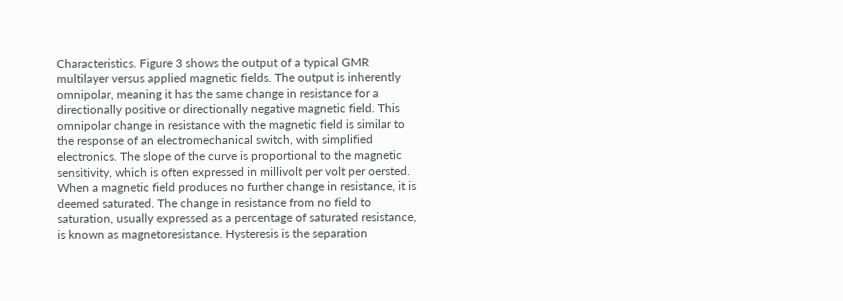Characteristics. Figure 3 shows the output of a typical GMR multilayer versus applied magnetic fields. The output is inherently omnipolar, meaning it has the same change in resistance for a directionally positive or directionally negative magnetic field. This omnipolar change in resistance with the magnetic field is similar to the response of an electromechanical switch, with simplified electronics. The slope of the curve is proportional to the magnetic sensitivity, which is often expressed in millivolt per volt per oersted. When a magnetic field produces no further change in resistance, it is deemed saturated. The change in resistance from no field to saturation, usually expressed as a percentage of saturated resistance, is known as magnetoresistance. Hysteresis is the separation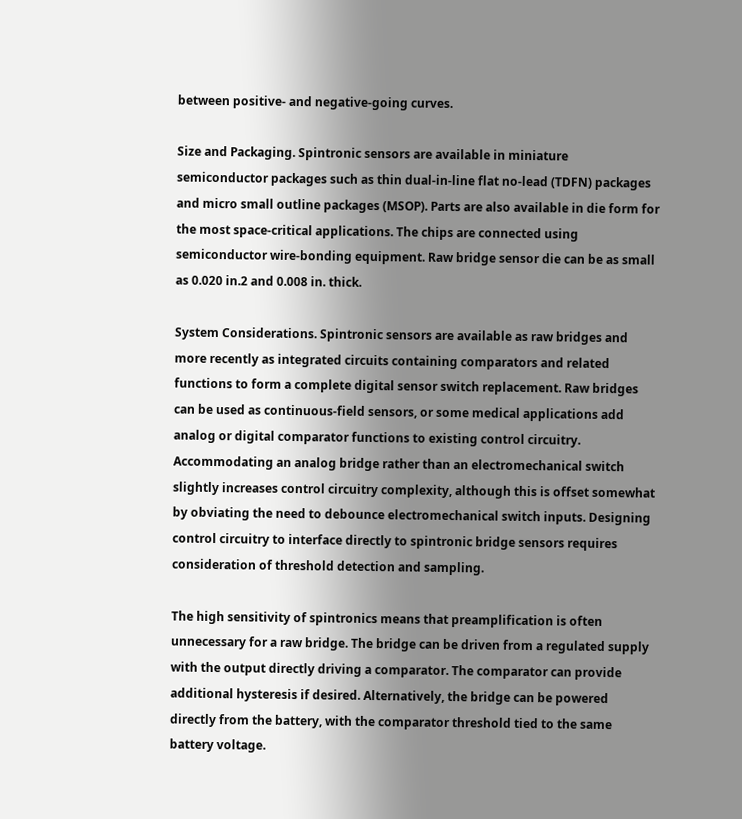between positive- and negative-going curves.

Size and Packaging. Spintronic sensors are available in miniature semiconductor packages such as thin dual-in-line flat no-lead (TDFN) packages and micro small outline packages (MSOP). Parts are also available in die form for the most space-critical applications. The chips are connected using semiconductor wire-bonding equipment. Raw bridge sensor die can be as small as 0.020 in.2 and 0.008 in. thick.

System Considerations. Spintronic sensors are available as raw bridges and more recently as integrated circuits containing comparators and related functions to form a complete digital sensor switch replacement. Raw bridges can be used as continuous-field sensors, or some medical applications add analog or digital comparator functions to existing control circuitry. Accommodating an analog bridge rather than an electromechanical switch slightly increases control circuitry complexity, although this is offset somewhat by obviating the need to debounce electromechanical switch inputs. Designing control circuitry to interface directly to spintronic bridge sensors requires consideration of threshold detection and sampling.

The high sensitivity of spintronics means that preamplification is often unnecessary for a raw bridge. The bridge can be driven from a regulated supply with the output directly driving a comparator. The comparator can provide additional hysteresis if desired. Alternatively, the bridge can be powered directly from the battery, with the comparator threshold tied to the same battery voltage.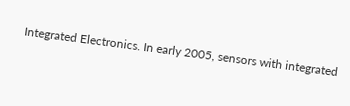Integrated Electronics. In early 2005, sensors with integrated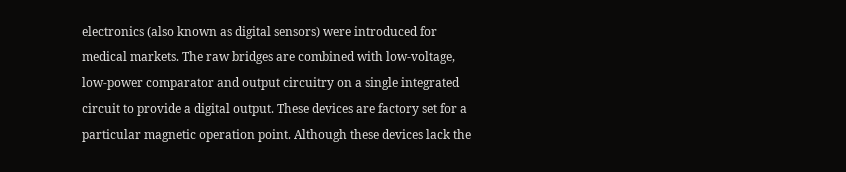electronics (also known as digital sensors) were introduced for medical markets. The raw bridges are combined with low-voltage, low-power comparator and output circuitry on a single integrated circuit to provide a digital output. These devices are factory set for a particular magnetic operation point. Although these devices lack the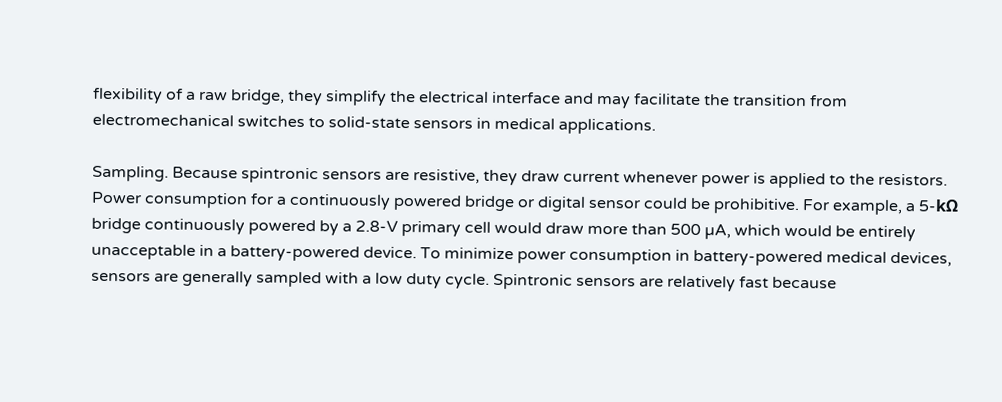flexibility of a raw bridge, they simplify the electrical interface and may facilitate the transition from electromechanical switches to solid-state sensors in medical applications.

Sampling. Because spintronic sensors are resistive, they draw current whenever power is applied to the resistors. Power consumption for a continuously powered bridge or digital sensor could be prohibitive. For example, a 5-kΩ bridge continuously powered by a 2.8-V primary cell would draw more than 500 µA, which would be entirely unacceptable in a battery-powered device. To minimize power consumption in battery-powered medical devices, sensors are generally sampled with a low duty cycle. Spintronic sensors are relatively fast because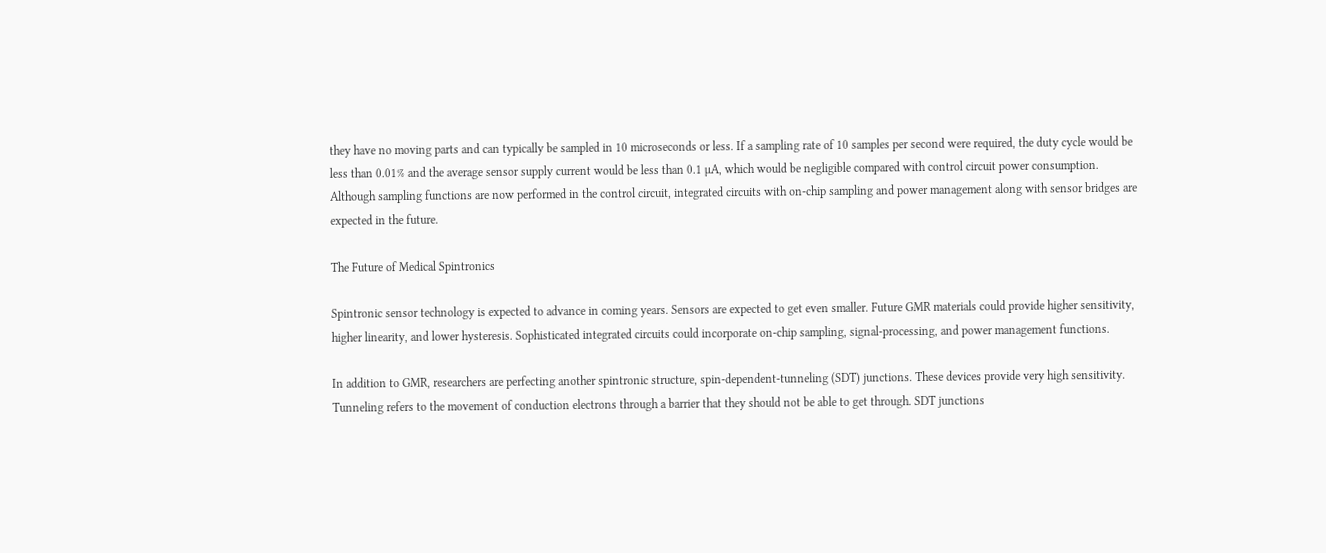they have no moving parts and can typically be sampled in 10 microseconds or less. If a sampling rate of 10 samples per second were required, the duty cycle would be less than 0.01% and the average sensor supply current would be less than 0.1 µA, which would be negligible compared with control circuit power consumption. Although sampling functions are now performed in the control circuit, integrated circuits with on-chip sampling and power management along with sensor bridges are expected in the future.

The Future of Medical Spintronics

Spintronic sensor technology is expected to advance in coming years. Sensors are expected to get even smaller. Future GMR materials could provide higher sensitivity, higher linearity, and lower hysteresis. Sophisticated integrated circuits could incorporate on-chip sampling, signal-processing, and power management functions.

In addition to GMR, researchers are perfecting another spintronic structure, spin-dependent-tunneling (SDT) junctions. These devices provide very high sensitivity. Tunneling refers to the movement of conduction electrons through a barrier that they should not be able to get through. SDT junctions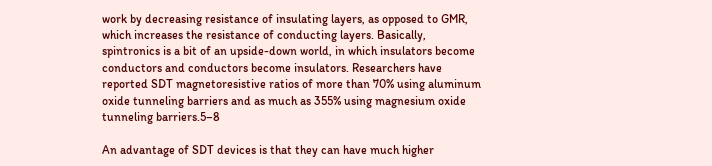work by decreasing resistance of insulating layers, as opposed to GMR, which increases the resistance of conducting layers. Basically, spintronics is a bit of an upside-down world, in which insulators become conductors and conductors become insulators. Researchers have reported SDT magnetoresistive ratios of more than 70% using aluminum oxide tunneling barriers and as much as 355% using magnesium oxide tunneling barriers.5–8

An advantage of SDT devices is that they can have much higher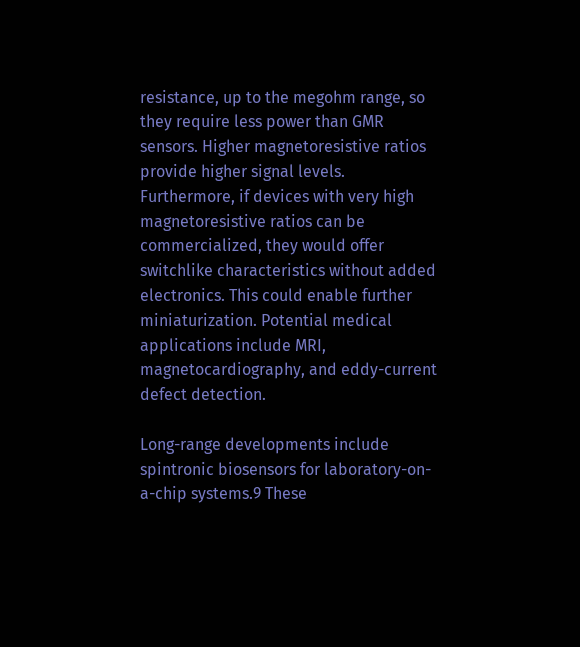resistance, up to the megohm range, so they require less power than GMR sensors. Higher magnetoresistive ratios provide higher signal levels. Furthermore, if devices with very high magnetoresistive ratios can be commercialized, they would offer switchlike characteristics without added electronics. This could enable further miniaturization. Potential medical applications include MRI, magnetocardiography, and eddy-current defect detection.

Long-range developments include spintronic biosensors for laboratory-on-a-chip systems.9 These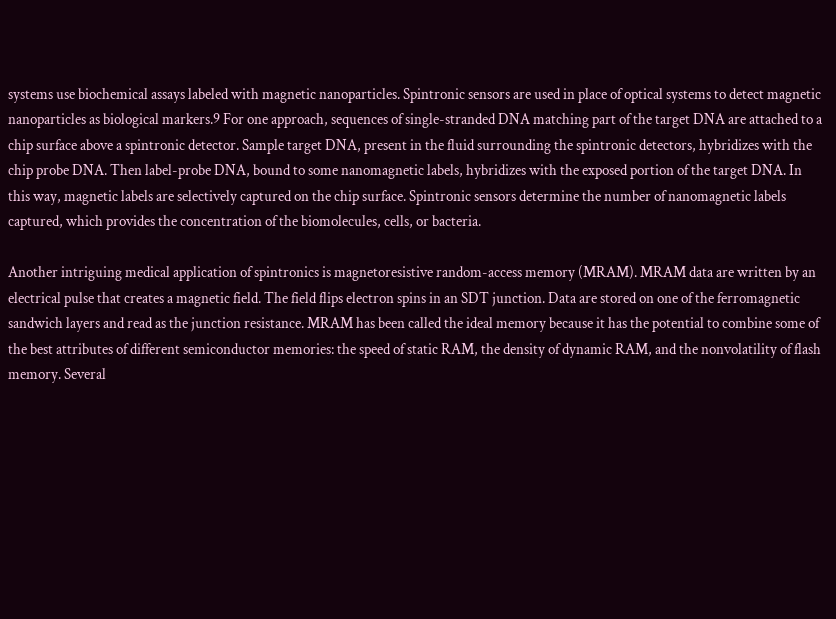systems use biochemical assays labeled with magnetic nanoparticles. Spintronic sensors are used in place of optical systems to detect magnetic nanoparticles as biological markers.9 For one approach, sequences of single-stranded DNA matching part of the target DNA are attached to a chip surface above a spintronic detector. Sample target DNA, present in the fluid surrounding the spintronic detectors, hybridizes with the chip probe DNA. Then label-probe DNA, bound to some nanomagnetic labels, hybridizes with the exposed portion of the target DNA. In this way, magnetic labels are selectively captured on the chip surface. Spintronic sensors determine the number of nanomagnetic labels captured, which provides the concentration of the biomolecules, cells, or bacteria.

Another intriguing medical application of spintronics is magnetoresistive random-access memory (MRAM). MRAM data are written by an electrical pulse that creates a magnetic field. The field flips electron spins in an SDT junction. Data are stored on one of the ferromagnetic sandwich layers and read as the junction resistance. MRAM has been called the ideal memory because it has the potential to combine some of the best attributes of different semiconductor memories: the speed of static RAM, the density of dynamic RAM, and the nonvolatility of flash memory. Several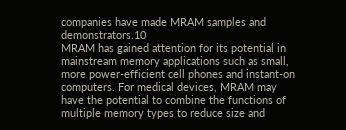companies have made MRAM samples and demonstrators.10
MRAM has gained attention for its potential in mainstream memory applications such as small, more power-efficient cell phones and instant-on computers. For medical devices, MRAM may have the potential to combine the functions of multiple memory types to reduce size and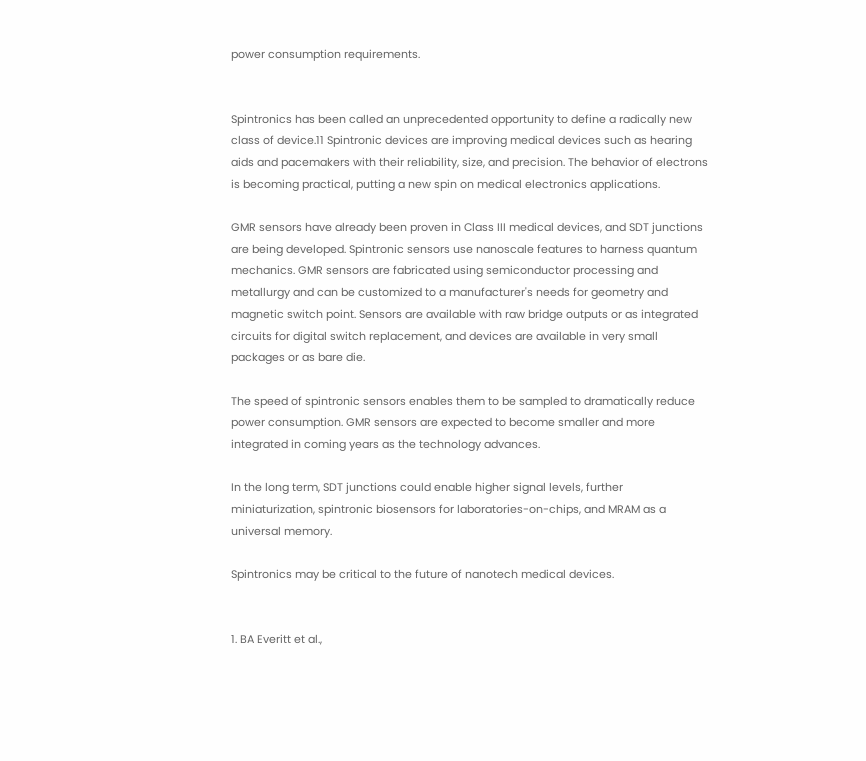power consumption requirements.


Spintronics has been called an unprecedented opportunity to define a radically new class of device.11 Spintronic devices are improving medical devices such as hearing aids and pacemakers with their reliability, size, and precision. The behavior of electrons is becoming practical, putting a new spin on medical electronics applications.

GMR sensors have already been proven in Class III medical devices, and SDT junctions are being developed. Spintronic sensors use nanoscale features to harness quantum mechanics. GMR sensors are fabricated using semiconductor processing and metallurgy and can be customized to a manufacturer's needs for geometry and magnetic switch point. Sensors are available with raw bridge outputs or as integrated circuits for digital switch replacement, and devices are available in very small packages or as bare die.

The speed of spintronic sensors enables them to be sampled to dramatically reduce power consumption. GMR sensors are expected to become smaller and more integrated in coming years as the technology advances.

In the long term, SDT junctions could enable higher signal levels, further miniaturization, spintronic biosensors for laboratories-on-chips, and MRAM as a universal memory.

Spintronics may be critical to the future of nanotech medical devices.


1. BA Everitt et al.,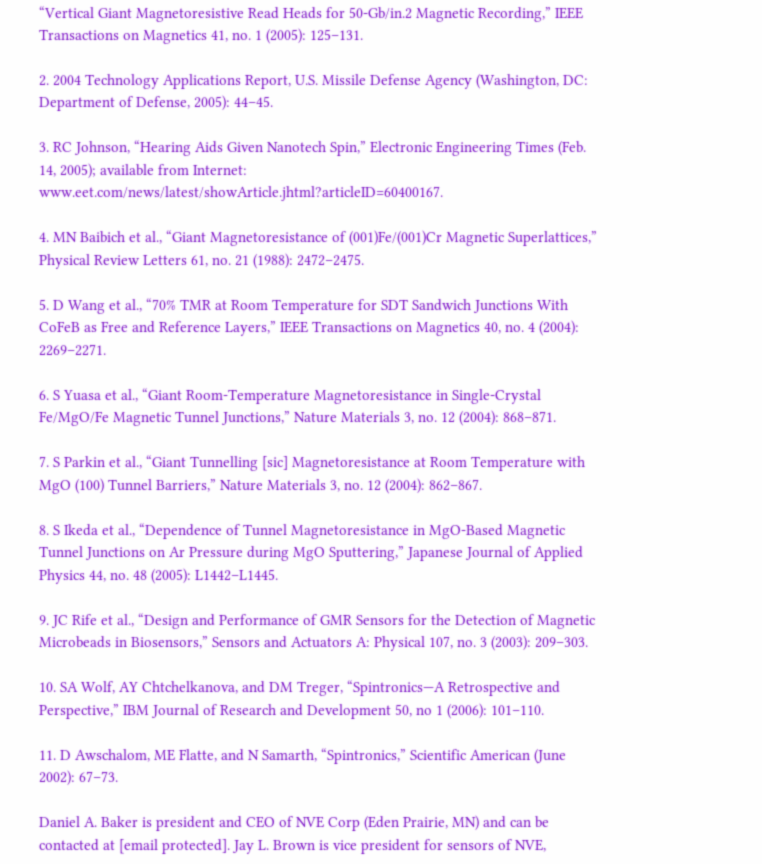“Vertical Giant Magnetoresistive Read Heads for 50-Gb/in.2 Magnetic Recording,” IEEE Transactions on Magnetics 41, no. 1 (2005): 125–131.

2. 2004 Technology Applications Report, U.S. Missile Defense Agency (Washington, DC: Department of Defense, 2005): 44–45.

3. RC Johnson, “Hearing Aids Given Nanotech Spin,” Electronic Engineering Times (Feb. 14, 2005); available from Internet: www.eet.com/news/latest/showArticle.jhtml?articleID=60400167.

4. MN Baibich et al., “Giant Magnetoresistance of (001)Fe/(001)Cr Magnetic Superlattices,” Physical Review Letters 61, no. 21 (1988): 2472–2475.

5. D Wang et al., “70% TMR at Room Temperature for SDT Sandwich Junctions With CoFeB as Free and Reference Layers,” IEEE Transactions on Magnetics 40, no. 4 (2004): 2269–2271.

6. S Yuasa et al., “Giant Room-Temperature Magnetoresistance in Single-Crystal Fe/MgO/Fe Magnetic Tunnel Junctions,” Nature Materials 3, no. 12 (2004): 868–871.

7. S Parkin et al., “Giant Tunnelling [sic] Magnetoresistance at Room Temperature with MgO (100) Tunnel Barriers,” Nature Materials 3, no. 12 (2004): 862–867.

8. S Ikeda et al., “Dependence of Tunnel Magnetoresistance in MgO-Based Magnetic Tunnel Junctions on Ar Pressure during MgO Sputtering,” Japanese Journal of Applied Physics 44, no. 48 (2005): L1442–L1445.

9. JC Rife et al., “Design and Performance of GMR Sensors for the Detection of Magnetic Microbeads in Biosensors,” Sensors and Actuators A: Physical 107, no. 3 (2003): 209–303.

10. SA Wolf, AY Chtchelkanova, and DM Treger, “Spintronics—A Retrospective and Perspective,” IBM Journal of Research and Development 50, no 1 (2006): 101–110.

11. D Awschalom, ME Flatte, and N Samarth, “Spintronics,” Scientific American (June 2002): 67–73.

Daniel A. Baker is president and CEO of NVE Corp (Eden Prairie, MN) and can be contacted at [email protected]. Jay L. Brown is vice president for sensors of NVE,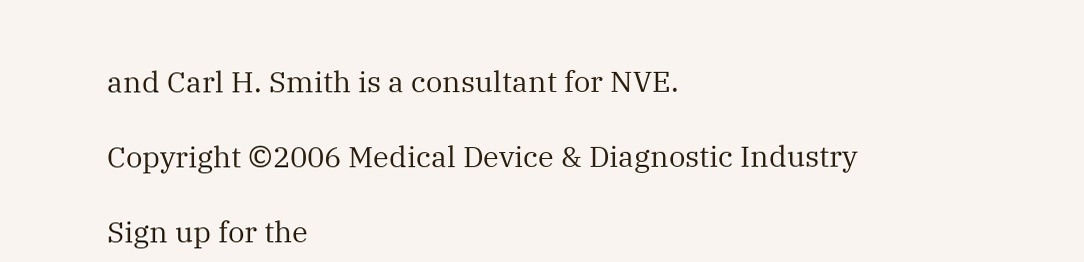and Carl H. Smith is a consultant for NVE.

Copyright ©2006 Medical Device & Diagnostic Industry

Sign up for the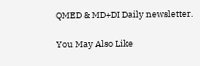QMED & MD+DI Daily newsletter.

You May Also Like